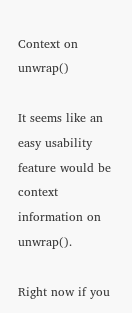Context on unwrap()

It seems like an easy usability feature would be context information on unwrap().

Right now if you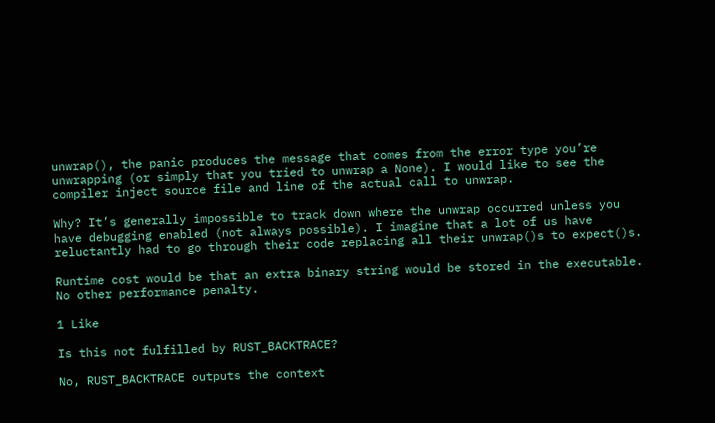unwrap(), the panic produces the message that comes from the error type you’re unwrapping (or simply that you tried to unwrap a None). I would like to see the compiler inject source file and line of the actual call to unwrap.

Why? It’s generally impossible to track down where the unwrap occurred unless you have debugging enabled (not always possible). I imagine that a lot of us have reluctantly had to go through their code replacing all their unwrap()s to expect()s.

Runtime cost would be that an extra binary string would be stored in the executable. No other performance penalty.

1 Like

Is this not fulfilled by RUST_BACKTRACE?

No, RUST_BACKTRACE outputs the context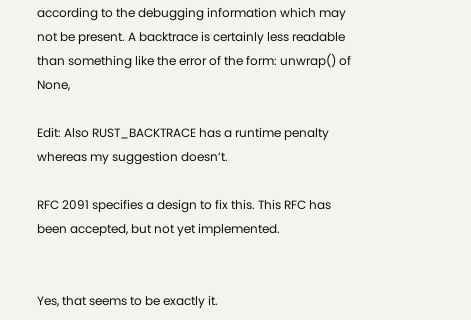according to the debugging information which may not be present. A backtrace is certainly less readable than something like the error of the form: unwrap() of None,

Edit: Also RUST_BACKTRACE has a runtime penalty whereas my suggestion doesn’t.

RFC 2091 specifies a design to fix this. This RFC has been accepted, but not yet implemented.


Yes, that seems to be exactly it.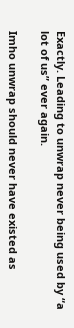Exactly. Leading to unwrap never being used by “a lot of us” ever again.

Imho unwrap should never have existed as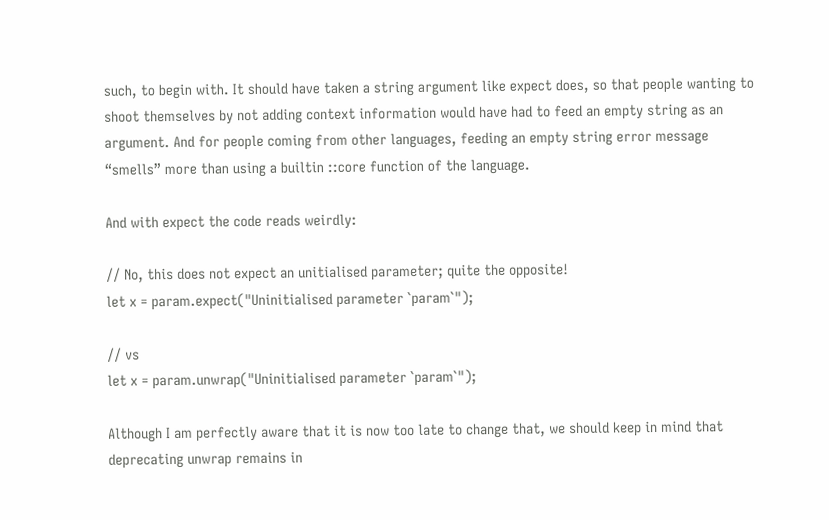such, to begin with. It should have taken a string argument like expect does, so that people wanting to shoot themselves by not adding context information would have had to feed an empty string as an argument. And for people coming from other languages, feeding an empty string error message “smells” more than using a builtin ::core function of the language.

And with expect the code reads weirdly:

// No, this does not expect an unitialised parameter; quite the opposite!
let x = param.expect("Uninitialised parameter `param`");

// vs
let x = param.unwrap("Uninitialised parameter `param`");

Although I am perfectly aware that it is now too late to change that, we should keep in mind that deprecating unwrap remains in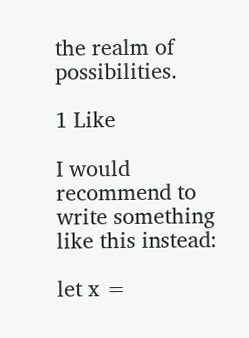the realm of possibilities.

1 Like

I would recommend to write something like this instead:

let x =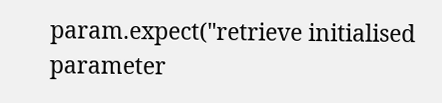param.expect("retrieve initialised parameter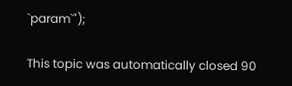`param`");

This topic was automatically closed 90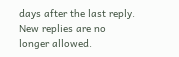days after the last reply. New replies are no longer allowed.